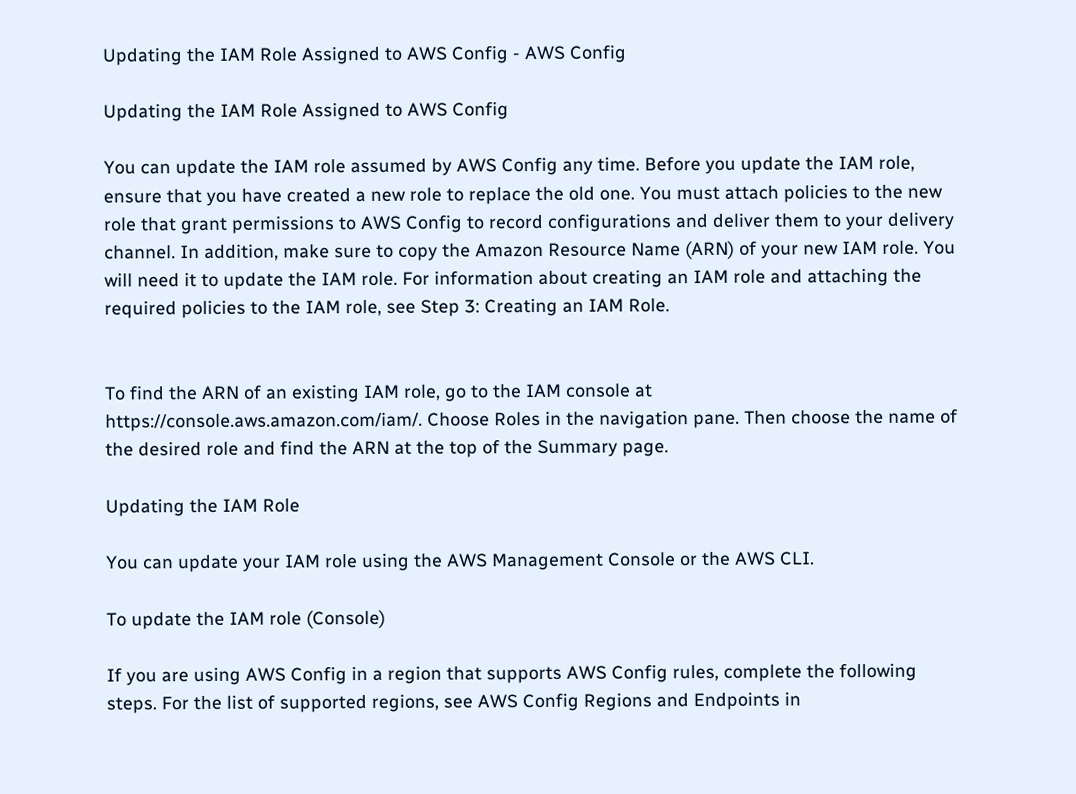Updating the IAM Role Assigned to AWS Config - AWS Config

Updating the IAM Role Assigned to AWS Config

You can update the IAM role assumed by AWS Config any time. Before you update the IAM role, ensure that you have created a new role to replace the old one. You must attach policies to the new role that grant permissions to AWS Config to record configurations and deliver them to your delivery channel. In addition, make sure to copy the Amazon Resource Name (ARN) of your new IAM role. You will need it to update the IAM role. For information about creating an IAM role and attaching the required policies to the IAM role, see Step 3: Creating an IAM Role.


To find the ARN of an existing IAM role, go to the IAM console at https://console.aws.amazon.com/iam/. Choose Roles in the navigation pane. Then choose the name of the desired role and find the ARN at the top of the Summary page.

Updating the IAM Role

You can update your IAM role using the AWS Management Console or the AWS CLI.

To update the IAM role (Console)

If you are using AWS Config in a region that supports AWS Config rules, complete the following steps. For the list of supported regions, see AWS Config Regions and Endpoints in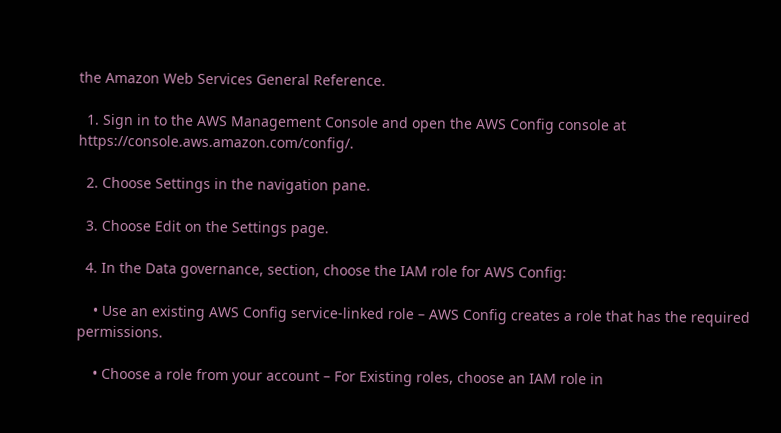the Amazon Web Services General Reference.

  1. Sign in to the AWS Management Console and open the AWS Config console at https://console.aws.amazon.com/config/.

  2. Choose Settings in the navigation pane.

  3. Choose Edit on the Settings page.

  4. In the Data governance, section, choose the IAM role for AWS Config:

    • Use an existing AWS Config service-linked role – AWS Config creates a role that has the required permissions.

    • Choose a role from your account – For Existing roles, choose an IAM role in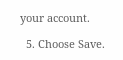your account.

  5. Choose Save.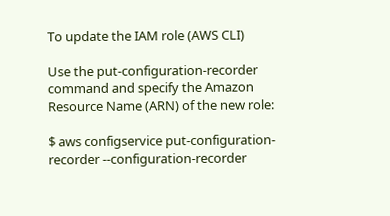To update the IAM role (AWS CLI)

Use the put-configuration-recorder command and specify the Amazon Resource Name (ARN) of the new role:

$ aws configservice put-configuration-recorder --configuration-recorder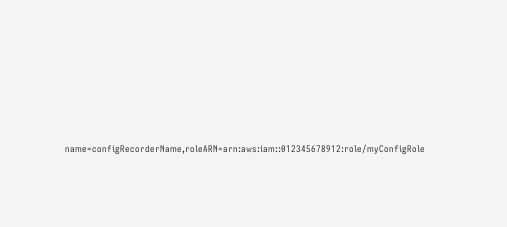name=configRecorderName,roleARN=arn:aws:iam::012345678912:role/myConfigRole